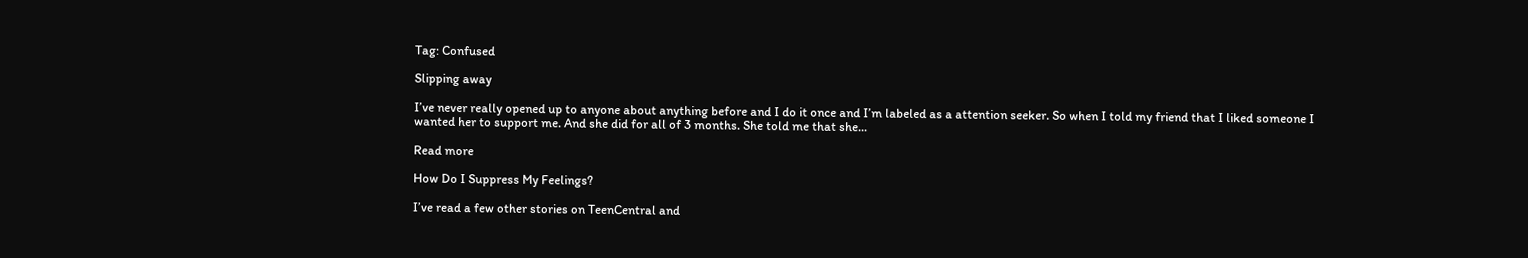Tag: Confused

Slipping away

I’ve never really opened up to anyone about anything before and I do it once and I’m labeled as a attention seeker. So when I told my friend that I liked someone I wanted her to support me. And she did for all of 3 months. She told me that she...

Read more

How Do I Suppress My Feelings?

I’ve read a few other stories on TeenCentral and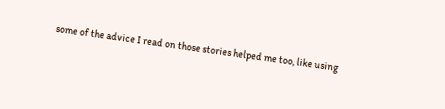some of the advice I read on those stories helped me too, like using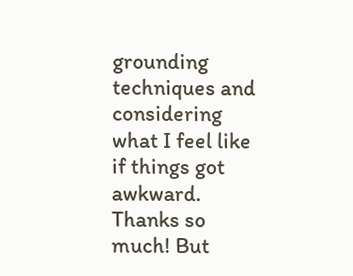grounding techniques and considering what I feel like if things got awkward. Thanks so much! But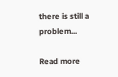there is still a problem...

Read more